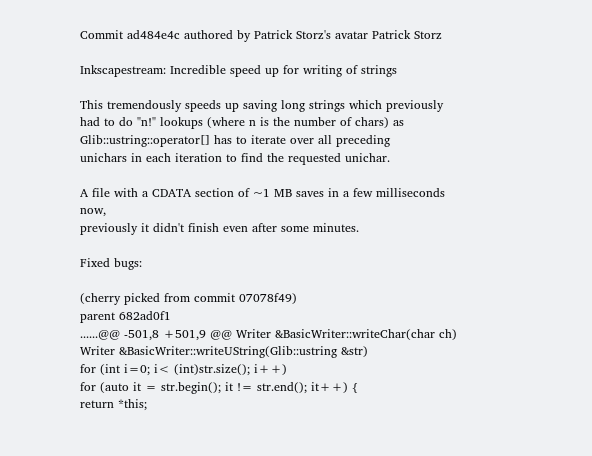Commit ad484e4c authored by Patrick Storz's avatar Patrick Storz

Inkscapestream: Incredible speed up for writing of strings

This tremendously speeds up saving long strings which previously
had to do "n!" lookups (where n is the number of chars) as
Glib::ustring::operator[] has to iterate over all preceding
unichars in each iteration to find the requested unichar.

A file with a CDATA section of ~1 MB saves in a few milliseconds now,
previously it didn't finish even after some minutes.

Fixed bugs:

(cherry picked from commit 07078f49)
parent 682ad0f1
......@@ -501,8 +501,9 @@ Writer &BasicWriter::writeChar(char ch)
Writer &BasicWriter::writeUString(Glib::ustring &str)
for (int i=0; i< (int)str.size(); i++)
for (auto it = str.begin(); it != str.end(); it++) {
return *this;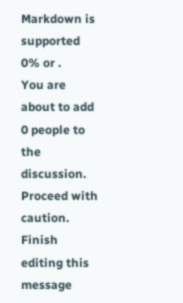Markdown is supported
0% or .
You are about to add 0 people to the discussion. Proceed with caution.
Finish editing this message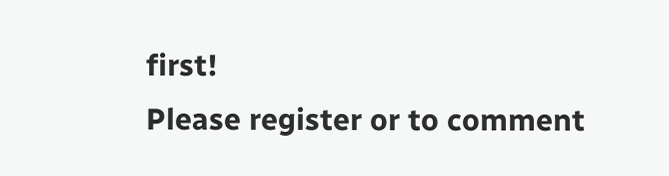first!
Please register or to comment